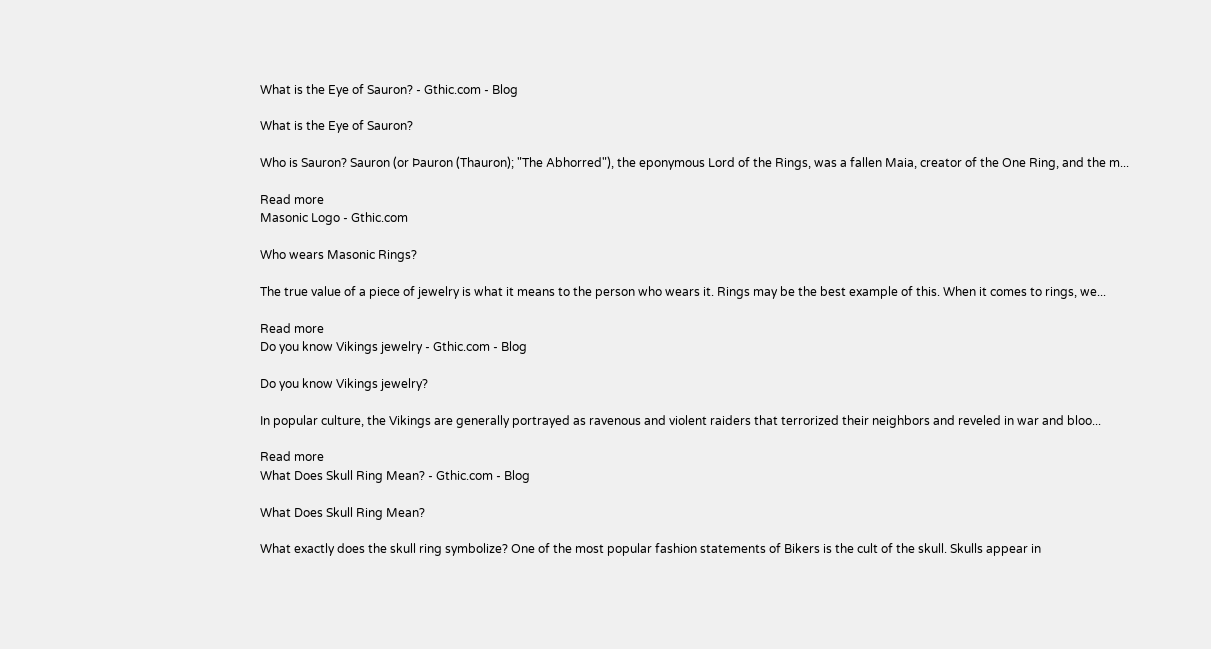What is the Eye of Sauron? - Gthic.com - Blog

What is the Eye of Sauron?

Who is Sauron? Sauron (or Þauron (Thauron); "The Abhorred"), the eponymous Lord of the Rings, was a fallen Maia, creator of the One Ring, and the m...

Read more
Masonic Logo - Gthic.com

Who wears Masonic Rings?

The true value of a piece of jewelry is what it means to the person who wears it. Rings may be the best example of this. When it comes to rings, we...

Read more
Do you know Vikings jewelry - Gthic.com - Blog

Do you know Vikings jewelry?

In popular culture, the Vikings are generally portrayed as ravenous and violent raiders that terrorized their neighbors and reveled in war and bloo...

Read more
What Does Skull Ring Mean? - Gthic.com - Blog

What Does Skull Ring Mean?

What exactly does the skull ring symbolize? One of the most popular fashion statements of Bikers is the cult of the skull. Skulls appear in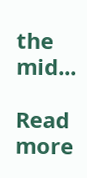the mid...

Read more